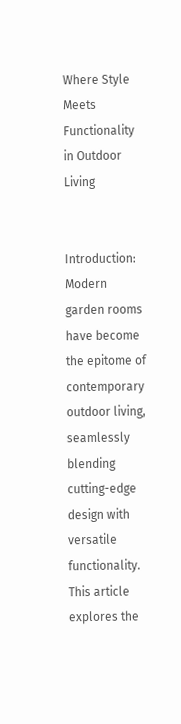Where Style Meets Functionality in Outdoor Living


Introduction: Modern garden rooms have become the epitome of contemporary outdoor living, seamlessly blending cutting-edge design with versatile functionality. This article explores the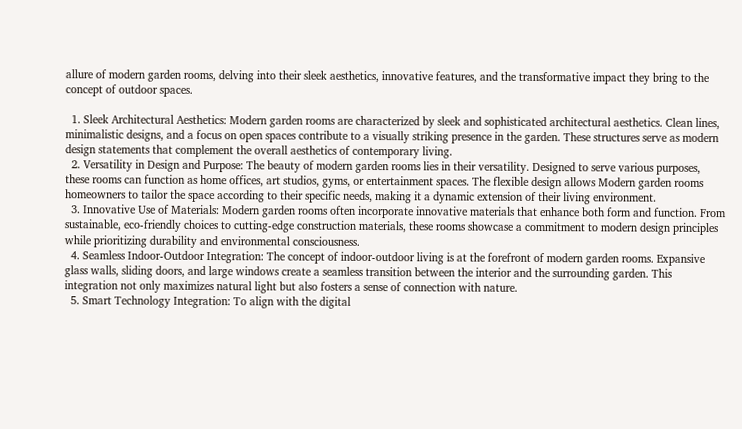allure of modern garden rooms, delving into their sleek aesthetics, innovative features, and the transformative impact they bring to the concept of outdoor spaces.

  1. Sleek Architectural Aesthetics: Modern garden rooms are characterized by sleek and sophisticated architectural aesthetics. Clean lines, minimalistic designs, and a focus on open spaces contribute to a visually striking presence in the garden. These structures serve as modern design statements that complement the overall aesthetics of contemporary living.
  2. Versatility in Design and Purpose: The beauty of modern garden rooms lies in their versatility. Designed to serve various purposes, these rooms can function as home offices, art studios, gyms, or entertainment spaces. The flexible design allows Modern garden rooms homeowners to tailor the space according to their specific needs, making it a dynamic extension of their living environment.
  3. Innovative Use of Materials: Modern garden rooms often incorporate innovative materials that enhance both form and function. From sustainable, eco-friendly choices to cutting-edge construction materials, these rooms showcase a commitment to modern design principles while prioritizing durability and environmental consciousness.
  4. Seamless Indoor-Outdoor Integration: The concept of indoor-outdoor living is at the forefront of modern garden rooms. Expansive glass walls, sliding doors, and large windows create a seamless transition between the interior and the surrounding garden. This integration not only maximizes natural light but also fosters a sense of connection with nature.
  5. Smart Technology Integration: To align with the digital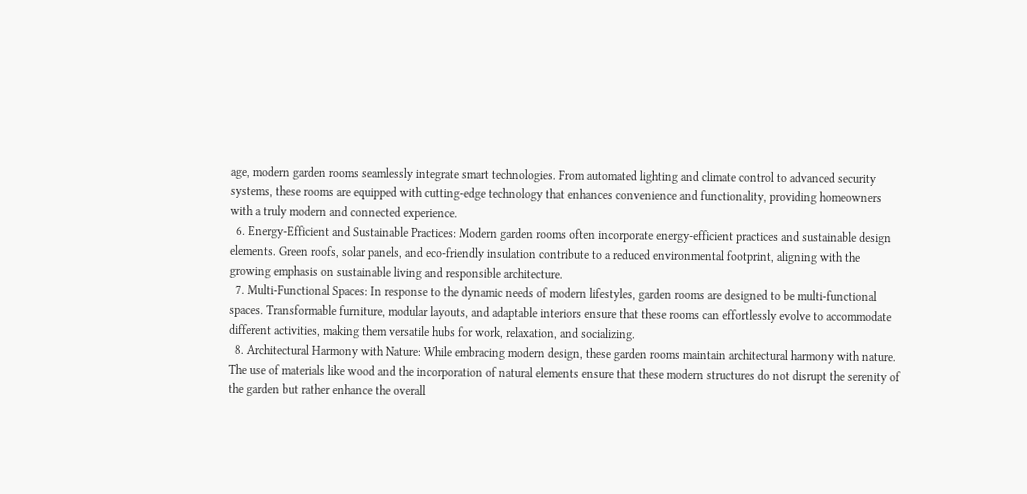age, modern garden rooms seamlessly integrate smart technologies. From automated lighting and climate control to advanced security systems, these rooms are equipped with cutting-edge technology that enhances convenience and functionality, providing homeowners with a truly modern and connected experience.
  6. Energy-Efficient and Sustainable Practices: Modern garden rooms often incorporate energy-efficient practices and sustainable design elements. Green roofs, solar panels, and eco-friendly insulation contribute to a reduced environmental footprint, aligning with the growing emphasis on sustainable living and responsible architecture.
  7. Multi-Functional Spaces: In response to the dynamic needs of modern lifestyles, garden rooms are designed to be multi-functional spaces. Transformable furniture, modular layouts, and adaptable interiors ensure that these rooms can effortlessly evolve to accommodate different activities, making them versatile hubs for work, relaxation, and socializing.
  8. Architectural Harmony with Nature: While embracing modern design, these garden rooms maintain architectural harmony with nature. The use of materials like wood and the incorporation of natural elements ensure that these modern structures do not disrupt the serenity of the garden but rather enhance the overall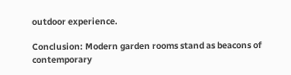outdoor experience.

Conclusion: Modern garden rooms stand as beacons of contemporary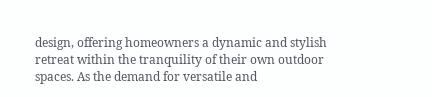design, offering homeowners a dynamic and stylish retreat within the tranquility of their own outdoor spaces. As the demand for versatile and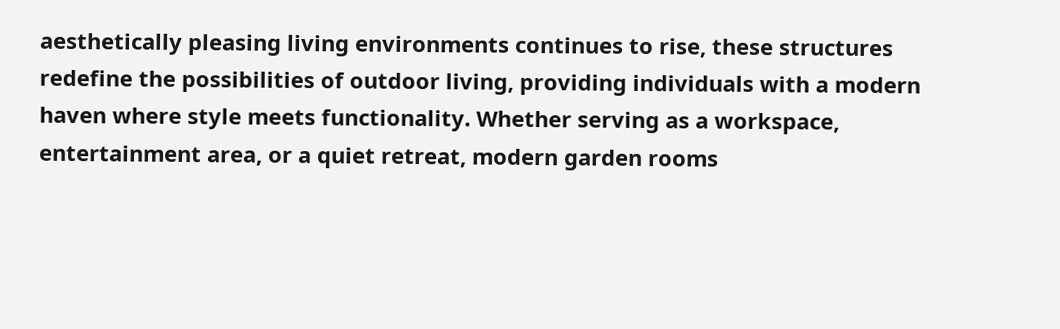aesthetically pleasing living environments continues to rise, these structures redefine the possibilities of outdoor living, providing individuals with a modern haven where style meets functionality. Whether serving as a workspace, entertainment area, or a quiet retreat, modern garden rooms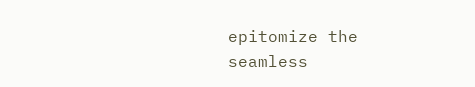epitomize the seamless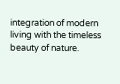integration of modern living with the timeless beauty of nature.